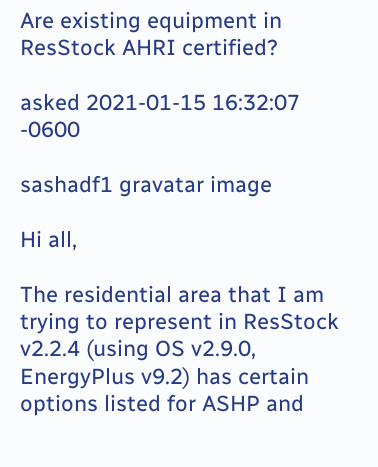Are existing equipment in ResStock AHRI certified?

asked 2021-01-15 16:32:07 -0600

sashadf1 gravatar image

Hi all,

The residential area that I am trying to represent in ResStock v2.2.4 (using OS v2.9.0, EnergyPlus v9.2) has certain options listed for ASHP and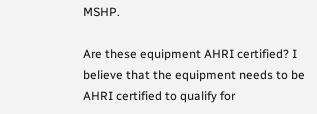MSHP.

Are these equipment AHRI certified? I believe that the equipment needs to be AHRI certified to qualify for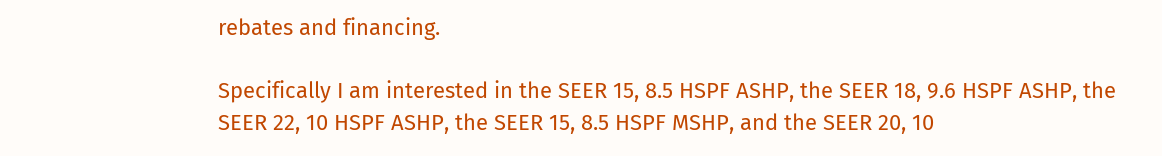rebates and financing.

Specifically I am interested in the SEER 15, 8.5 HSPF ASHP, the SEER 18, 9.6 HSPF ASHP, the SEER 22, 10 HSPF ASHP, the SEER 15, 8.5 HSPF MSHP, and the SEER 20, 10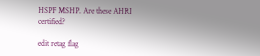HSPF MSHP. Are these AHRI certified?

edit retag flag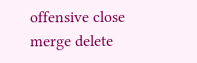offensive close merge delete